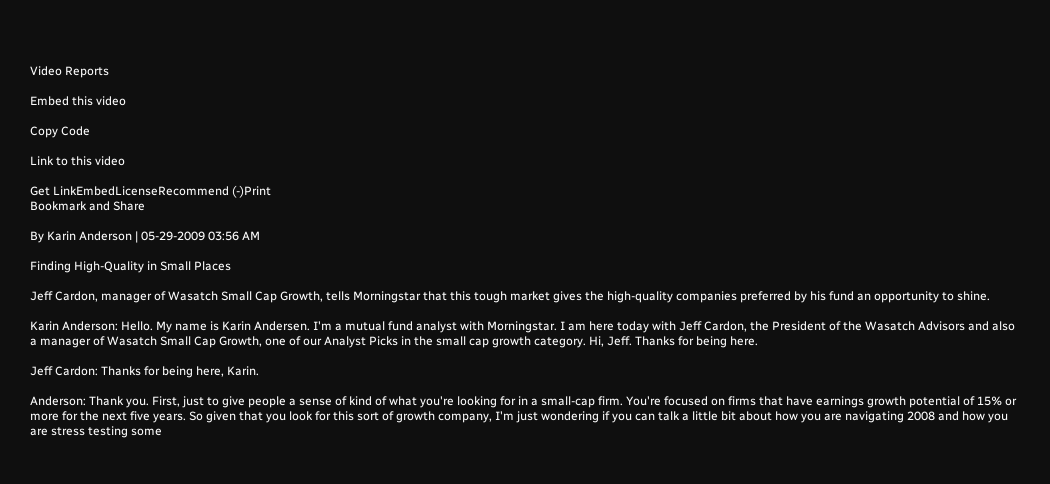Video Reports

Embed this video

Copy Code

Link to this video

Get LinkEmbedLicenseRecommend (-)Print
Bookmark and Share

By Karin Anderson | 05-29-2009 03:56 AM

Finding High-Quality in Small Places

Jeff Cardon, manager of Wasatch Small Cap Growth, tells Morningstar that this tough market gives the high-quality companies preferred by his fund an opportunity to shine.

Karin Anderson: Hello. My name is Karin Andersen. I'm a mutual fund analyst with Morningstar. I am here today with Jeff Cardon, the President of the Wasatch Advisors and also a manager of Wasatch Small Cap Growth, one of our Analyst Picks in the small cap growth category. Hi, Jeff. Thanks for being here.

Jeff Cardon: Thanks for being here, Karin.

Anderson: Thank you. First, just to give people a sense of kind of what you're looking for in a small-cap firm. You're focused on firms that have earnings growth potential of 15% or more for the next five years. So given that you look for this sort of growth company, I'm just wondering if you can talk a little bit about how you are navigating 2008 and how you are stress testing some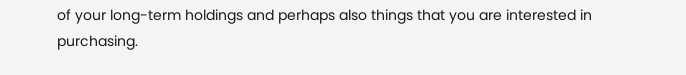of your long-term holdings and perhaps also things that you are interested in purchasing.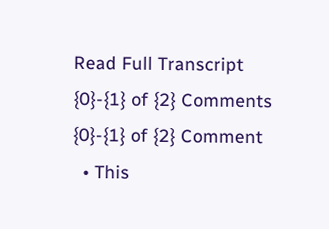Read Full Transcript
{0}-{1} of {2} Comments
{0}-{1} of {2} Comment
  • This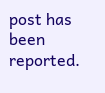post has been reported.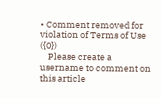• Comment removed for violation of Terms of Use ({0})
    Please create a username to comment on this article